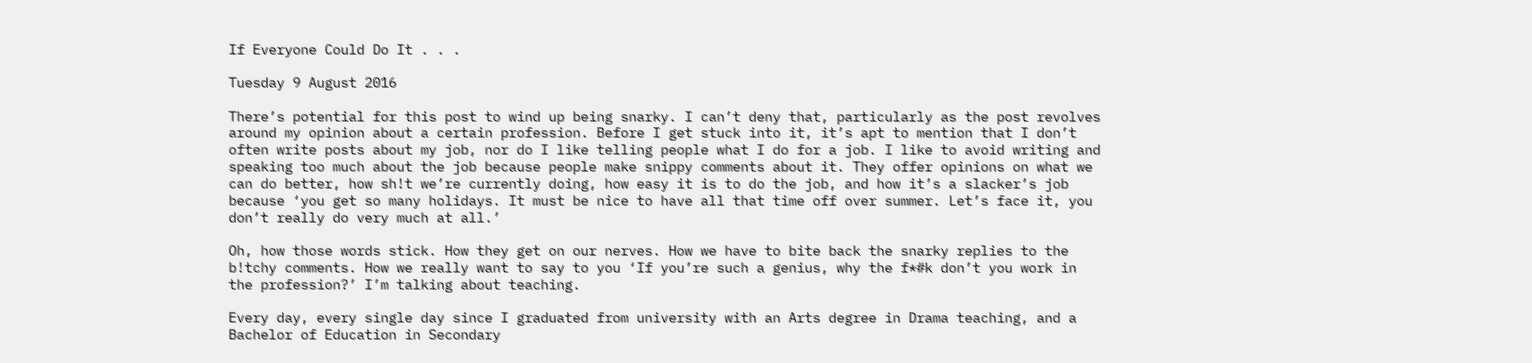If Everyone Could Do It . . .

Tuesday 9 August 2016

There’s potential for this post to wind up being snarky. I can’t deny that, particularly as the post revolves around my opinion about a certain profession. Before I get stuck into it, it’s apt to mention that I don’t often write posts about my job, nor do I like telling people what I do for a job. I like to avoid writing and speaking too much about the job because people make snippy comments about it. They offer opinions on what we can do better, how sh!t we’re currently doing, how easy it is to do the job, and how it’s a slacker’s job because ‘you get so many holidays. It must be nice to have all that time off over summer. Let’s face it, you don’t really do very much at all.’

Oh, how those words stick. How they get on our nerves. How we have to bite back the snarky replies to the b!tchy comments. How we really want to say to you ‘If you’re such a genius, why the f*#k don’t you work in the profession?’ I’m talking about teaching.

Every day, every single day since I graduated from university with an Arts degree in Drama teaching, and a Bachelor of Education in Secondary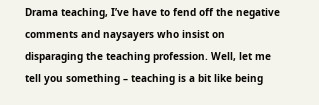Drama teaching, I’ve have to fend off the negative comments and naysayers who insist on disparaging the teaching profession. Well, let me tell you something – teaching is a bit like being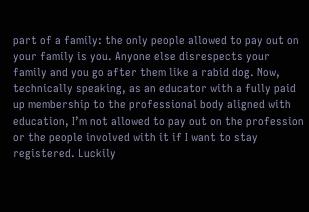part of a family: the only people allowed to pay out on your family is you. Anyone else disrespects your family and you go after them like a rabid dog. Now, technically speaking, as an educator with a fully paid up membership to the professional body aligned with education, I’m not allowed to pay out on the profession or the people involved with it if I want to stay registered. Luckily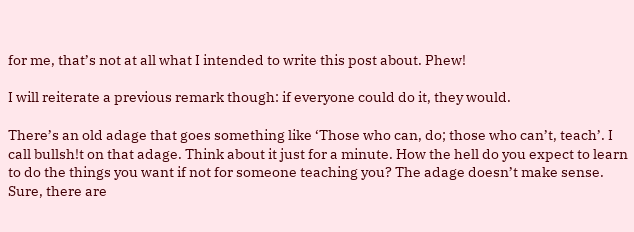for me, that’s not at all what I intended to write this post about. Phew!

I will reiterate a previous remark though: if everyone could do it, they would.

There’s an old adage that goes something like ‘Those who can, do; those who can’t, teach’. I call bullsh!t on that adage. Think about it just for a minute. How the hell do you expect to learn to do the things you want if not for someone teaching you? The adage doesn’t make sense. Sure, there are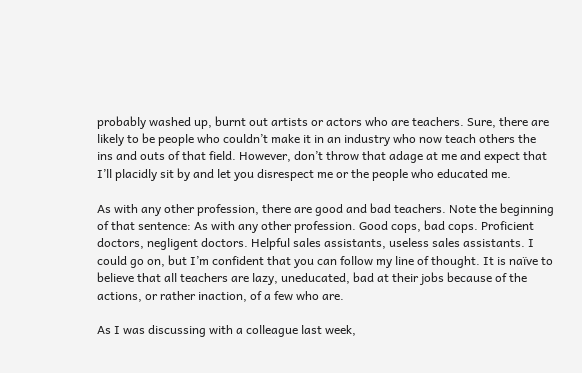probably washed up, burnt out artists or actors who are teachers. Sure, there are likely to be people who couldn’t make it in an industry who now teach others the ins and outs of that field. However, don’t throw that adage at me and expect that I’ll placidly sit by and let you disrespect me or the people who educated me.

As with any other profession, there are good and bad teachers. Note the beginning of that sentence: As with any other profession. Good cops, bad cops. Proficient doctors, negligent doctors. Helpful sales assistants, useless sales assistants. I could go on, but I’m confident that you can follow my line of thought. It is naïve to believe that all teachers are lazy, uneducated, bad at their jobs because of the actions, or rather inaction, of a few who are.

As I was discussing with a colleague last week,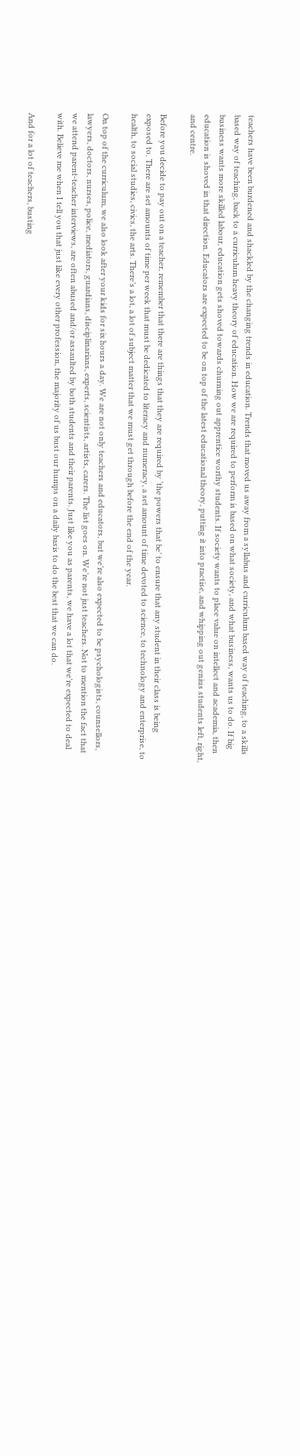teachers have been burdened and shackled by the changing trends in education. Trends that moved us away from a syllabus and curriculum based way of teaching, to a skills based way of teaching, back to a curriculum heavy theory of education. How we are required to perform is based on what society, and what business, wants us to do. If big business wants more skilled labour, education gets shoved towards churning out apprentice worthy students. If society wants to place value on intellect and academia, then education is shoved in that direction. Educators are expected to be on top of the latest educational theory, putting it into practise, and whipping out genius students left, right, and centre.

Before you decide to pay out on a teacher, remember that there are things that they are required by ‘the powers that be’ to ensure that any student in their class is being exposed to. There are set amounts of time per week that must be dedicated to literacy and numeracy, a set amount of time devoted to science, to technology and enterprise, to health, to social studies, civics, the arts. There’s a lot, a lot of subject matter that we must get through before the end of the year.

On top of the curriculum, we also look after your kids for six hours a day. We are not only teachers and educators, but we’re also expected to be psychologists, counsellors, lawyers, doctors, nurses, police, mediators, guardians, disciplinarians, experts, scientists, artists, carers. The list goes on. We’re not just teachers. Not to mention the fact that we attend parent-teacher interviews, are often abused and/or assaulted by both students and their parents. Just like you as parents, we have a lot that we’re expected to deal with. Believe me when I tell you that just like every other profession, the majority of us bust our humps on a daily basis to do the best that we can do.

And for a lot of teachers, busting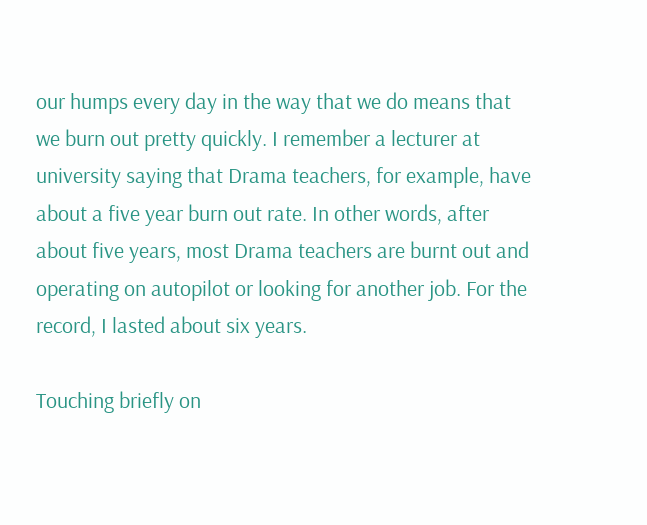our humps every day in the way that we do means that we burn out pretty quickly. I remember a lecturer at university saying that Drama teachers, for example, have about a five year burn out rate. In other words, after about five years, most Drama teachers are burnt out and operating on autopilot or looking for another job. For the record, I lasted about six years.

Touching briefly on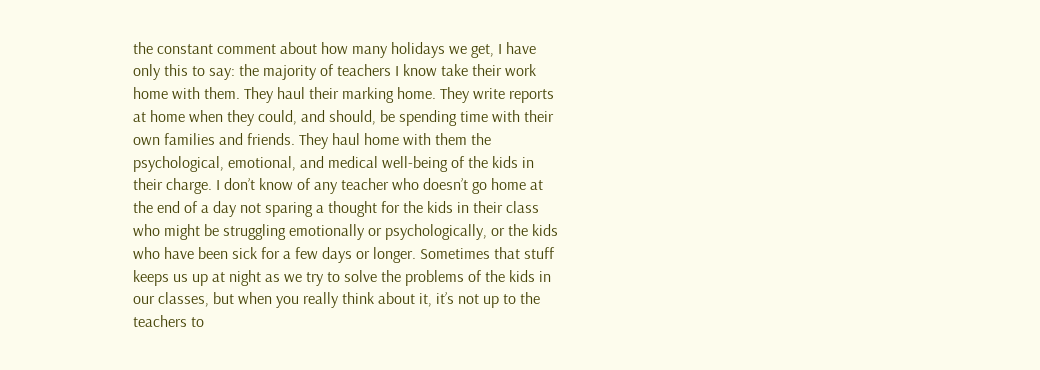the constant comment about how many holidays we get, I have only this to say: the majority of teachers I know take their work home with them. They haul their marking home. They write reports at home when they could, and should, be spending time with their own families and friends. They haul home with them the psychological, emotional, and medical well-being of the kids in their charge. I don’t know of any teacher who doesn’t go home at the end of a day not sparing a thought for the kids in their class who might be struggling emotionally or psychologically, or the kids who have been sick for a few days or longer. Sometimes that stuff keeps us up at night as we try to solve the problems of the kids in our classes, but when you really think about it, it’s not up to the teachers to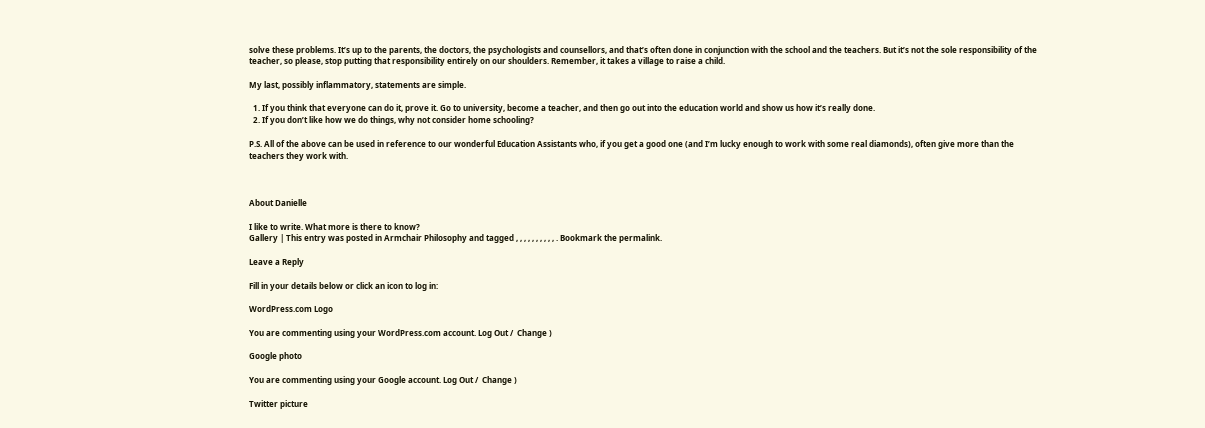solve these problems. It’s up to the parents, the doctors, the psychologists and counsellors, and that’s often done in conjunction with the school and the teachers. But it’s not the sole responsibility of the teacher, so please, stop putting that responsibility entirely on our shoulders. Remember, it takes a village to raise a child.

My last, possibly inflammatory, statements are simple.

  1. If you think that everyone can do it, prove it. Go to university, become a teacher, and then go out into the education world and show us how it’s really done.
  2. If you don’t like how we do things, why not consider home schooling?

P.S. All of the above can be used in reference to our wonderful Education Assistants who, if you get a good one (and I’m lucky enough to work with some real diamonds), often give more than the teachers they work with.



About Danielle

I like to write. What more is there to know?
Gallery | This entry was posted in Armchair Philosophy and tagged , , , , , , , , , , . Bookmark the permalink.

Leave a Reply

Fill in your details below or click an icon to log in:

WordPress.com Logo

You are commenting using your WordPress.com account. Log Out /  Change )

Google photo

You are commenting using your Google account. Log Out /  Change )

Twitter picture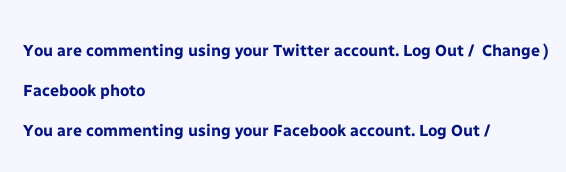You are commenting using your Twitter account. Log Out /  Change )

Facebook photo

You are commenting using your Facebook account. Log Out /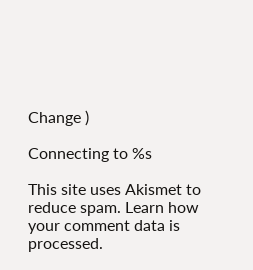Change )

Connecting to %s

This site uses Akismet to reduce spam. Learn how your comment data is processed.